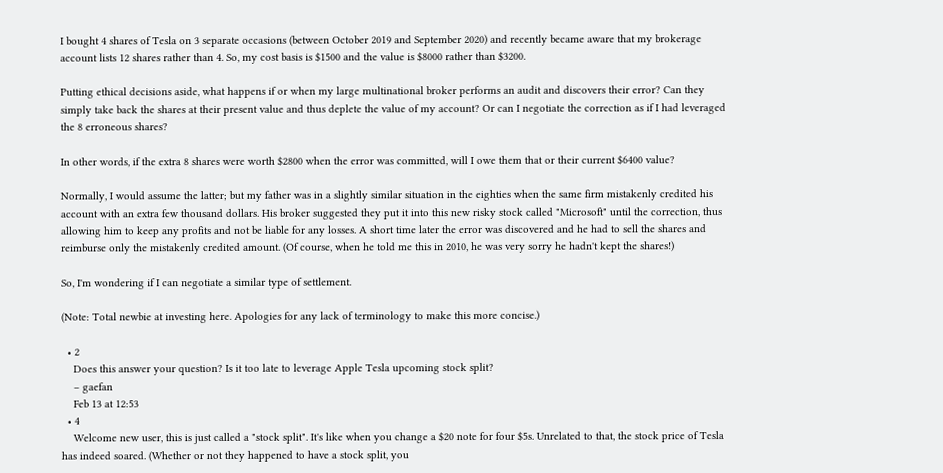I bought 4 shares of Tesla on 3 separate occasions (between October 2019 and September 2020) and recently became aware that my brokerage account lists 12 shares rather than 4. So, my cost basis is $1500 and the value is $8000 rather than $3200.

Putting ethical decisions aside, what happens if or when my large multinational broker performs an audit and discovers their error? Can they simply take back the shares at their present value and thus deplete the value of my account? Or can I negotiate the correction as if I had leveraged the 8 erroneous shares?

In other words, if the extra 8 shares were worth $2800 when the error was committed, will I owe them that or their current $6400 value?

Normally, I would assume the latter; but my father was in a slightly similar situation in the eighties when the same firm mistakenly credited his account with an extra few thousand dollars. His broker suggested they put it into this new risky stock called "Microsoft" until the correction, thus allowing him to keep any profits and not be liable for any losses. A short time later the error was discovered and he had to sell the shares and reimburse only the mistakenly credited amount. (Of course, when he told me this in 2010, he was very sorry he hadn't kept the shares!)

So, I'm wondering if I can negotiate a similar type of settlement.

(Note: Total newbie at investing here. Apologies for any lack of terminology to make this more concise.)

  • 2
    Does this answer your question? Is it too late to leverage Apple Tesla upcoming stock split?
    – gaefan
    Feb 13 at 12:53
  • 4
    Welcome new user, this is just called a "stock split". It's like when you change a $20 note for four $5s. Unrelated to that, the stock price of Tesla has indeed soared. (Whether or not they happened to have a stock split, you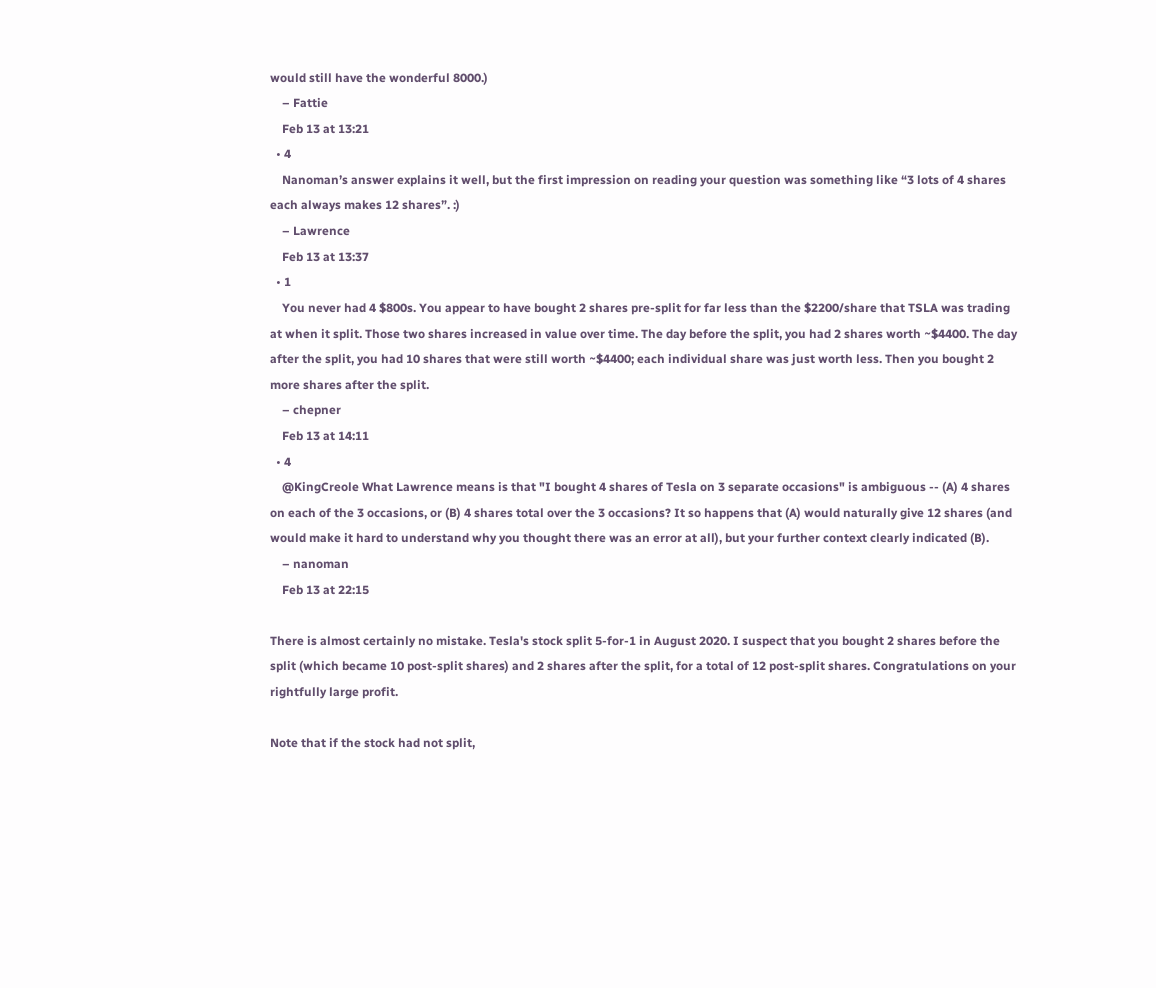would still have the wonderful 8000.)
    – Fattie
    Feb 13 at 13:21
  • 4
    Nanoman’s answer explains it well, but the first impression on reading your question was something like “3 lots of 4 shares each always makes 12 shares”. :)
    – Lawrence
    Feb 13 at 13:37
  • 1
    You never had 4 $800s. You appear to have bought 2 shares pre-split for far less than the $2200/share that TSLA was trading at when it split. Those two shares increased in value over time. The day before the split, you had 2 shares worth ~$4400. The day after the split, you had 10 shares that were still worth ~$4400; each individual share was just worth less. Then you bought 2 more shares after the split.
    – chepner
    Feb 13 at 14:11
  • 4
    @KingCreole What Lawrence means is that "I bought 4 shares of Tesla on 3 separate occasions" is ambiguous -- (A) 4 shares on each of the 3 occasions, or (B) 4 shares total over the 3 occasions? It so happens that (A) would naturally give 12 shares (and would make it hard to understand why you thought there was an error at all), but your further context clearly indicated (B).
    – nanoman
    Feb 13 at 22:15

There is almost certainly no mistake. Tesla's stock split 5-for-1 in August 2020. I suspect that you bought 2 shares before the split (which became 10 post-split shares) and 2 shares after the split, for a total of 12 post-split shares. Congratulations on your rightfully large profit.

Note that if the stock had not split,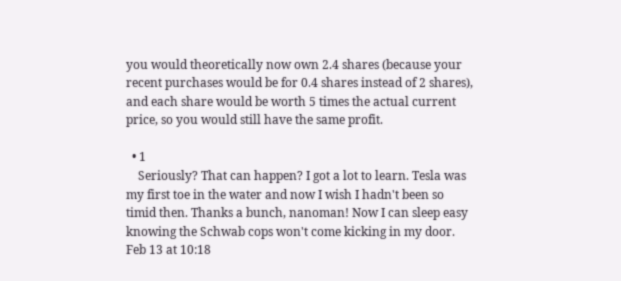you would theoretically now own 2.4 shares (because your recent purchases would be for 0.4 shares instead of 2 shares), and each share would be worth 5 times the actual current price, so you would still have the same profit.

  • 1
    Seriously? That can happen? I got a lot to learn. Tesla was my first toe in the water and now I wish I hadn't been so timid then. Thanks a bunch, nanoman! Now I can sleep easy knowing the Schwab cops won't come kicking in my door. Feb 13 at 10:18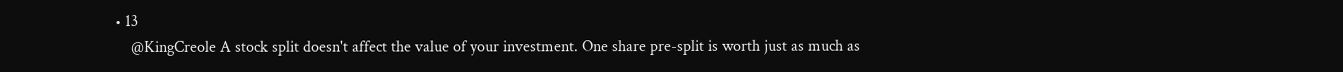• 13
    @KingCreole A stock split doesn't affect the value of your investment. One share pre-split is worth just as much as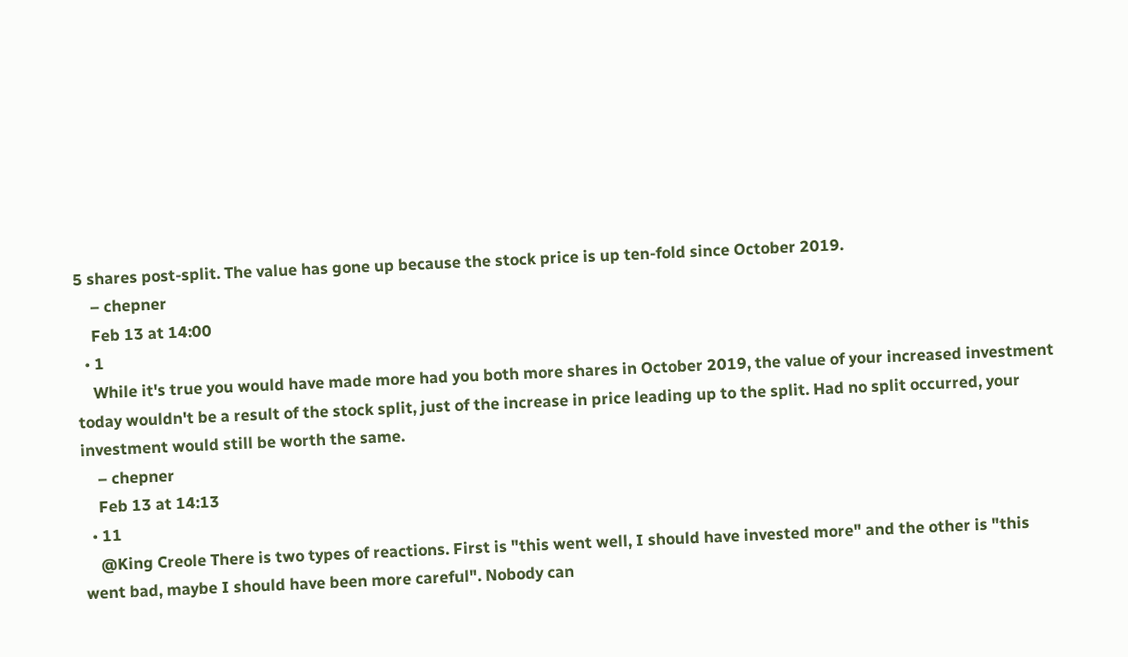5 shares post-split. The value has gone up because the stock price is up ten-fold since October 2019.
    – chepner
    Feb 13 at 14:00
  • 1
    While it's true you would have made more had you both more shares in October 2019, the value of your increased investment today wouldn't be a result of the stock split, just of the increase in price leading up to the split. Had no split occurred, your investment would still be worth the same.
    – chepner
    Feb 13 at 14:13
  • 11
    @King Creole There is two types of reactions. First is "this went well, I should have invested more" and the other is "this went bad, maybe I should have been more careful". Nobody can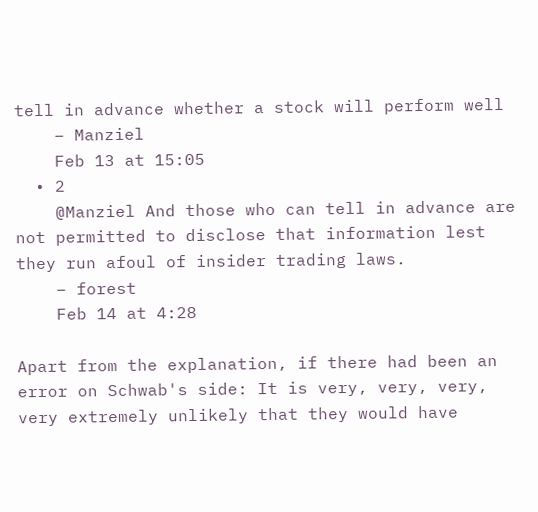tell in advance whether a stock will perform well
    – Manziel
    Feb 13 at 15:05
  • 2
    @Manziel And those who can tell in advance are not permitted to disclose that information lest they run afoul of insider trading laws.
    – forest
    Feb 14 at 4:28

Apart from the explanation, if there had been an error on Schwab's side: It is very, very, very, very extremely unlikely that they would have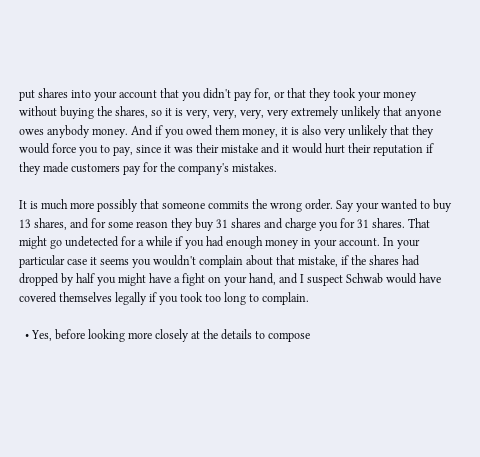put shares into your account that you didn't pay for, or that they took your money without buying the shares, so it is very, very, very, very extremely unlikely that anyone owes anybody money. And if you owed them money, it is also very unlikely that they would force you to pay, since it was their mistake and it would hurt their reputation if they made customers pay for the company's mistakes.

It is much more possibly that someone commits the wrong order. Say your wanted to buy 13 shares, and for some reason they buy 31 shares and charge you for 31 shares. That might go undetected for a while if you had enough money in your account. In your particular case it seems you wouldn't complain about that mistake, if the shares had dropped by half you might have a fight on your hand, and I suspect Schwab would have covered themselves legally if you took too long to complain.

  • Yes, before looking more closely at the details to compose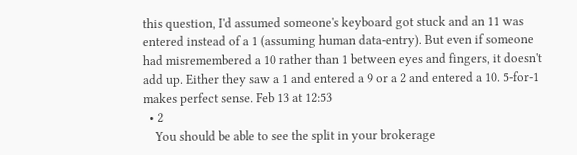this question, I'd assumed someone's keyboard got stuck and an 11 was entered instead of a 1 (assuming human data-entry). But even if someone had misremembered a 10 rather than 1 between eyes and fingers, it doesn't add up. Either they saw a 1 and entered a 9 or a 2 and entered a 10. 5-for-1 makes perfect sense. Feb 13 at 12:53
  • 2
    You should be able to see the split in your brokerage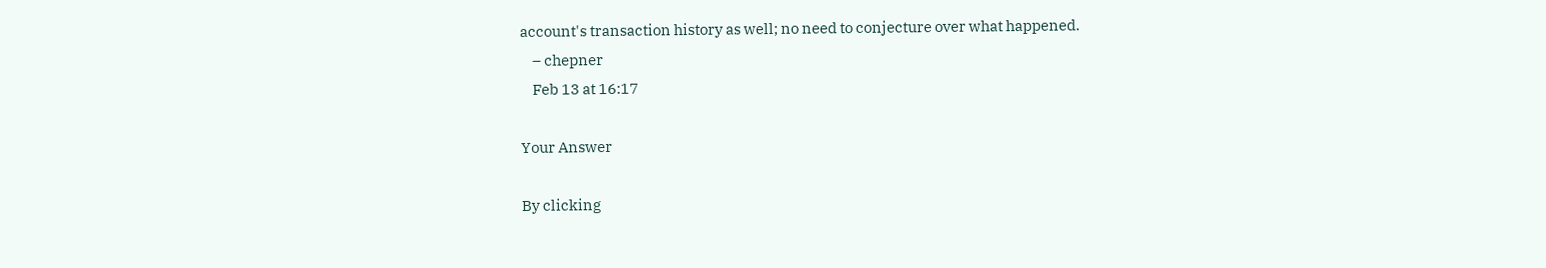account's transaction history as well; no need to conjecture over what happened.
    – chepner
    Feb 13 at 16:17

Your Answer

By clicking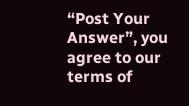“Post Your Answer”, you agree to our terms of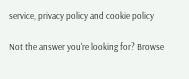service, privacy policy and cookie policy

Not the answer you're looking for? Browse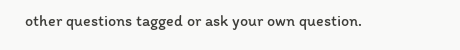other questions tagged or ask your own question.